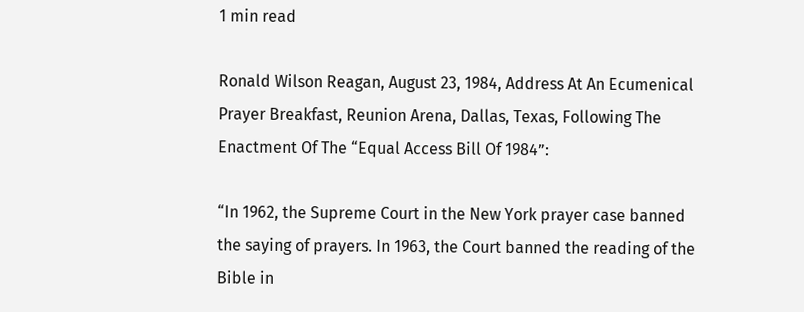1 min read

Ronald Wilson Reagan, August 23, 1984, Address At An Ecumenical Prayer Breakfast, Reunion Arena, Dallas, Texas, Following The Enactment Of The “Equal Access Bill Of 1984”:

“In 1962, the Supreme Court in the New York prayer case banned the saying of prayers. In 1963, the Court banned the reading of the Bible in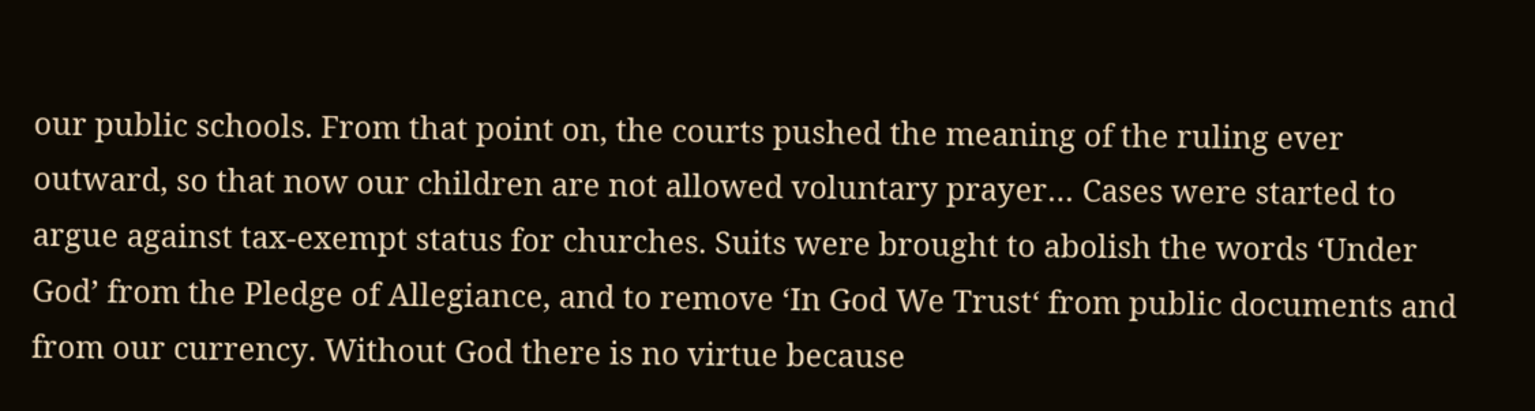our public schools. From that point on, the courts pushed the meaning of the ruling ever outward, so that now our children are not allowed voluntary prayer… Cases were started to argue against tax-exempt status for churches. Suits were brought to abolish the words ‘Under God’ from the Pledge of Allegiance, and to remove ‘In God We Trust‘ from public documents and from our currency. Without God there is no virtue because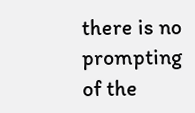there is no prompting of the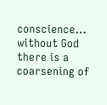conscience… without God there is a coarsening of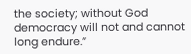the society; without God democracy will not and cannot long endure.”